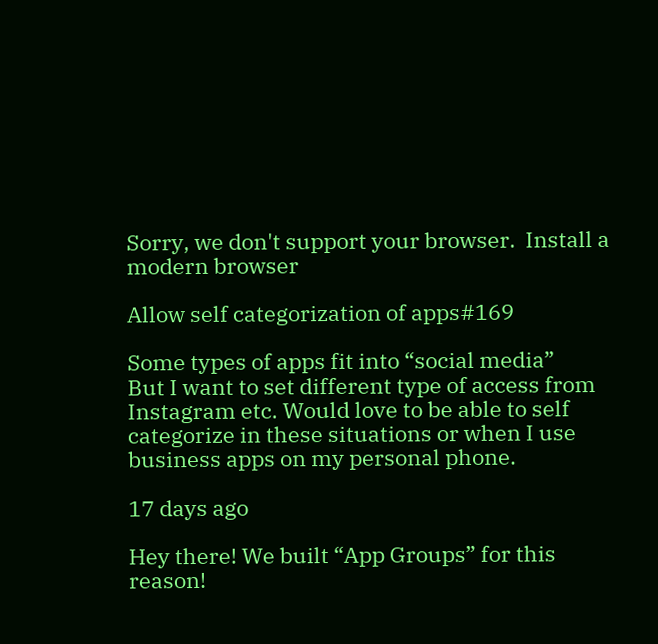Sorry, we don't support your browser.  Install a modern browser

Allow self categorization of apps#169

Some types of apps fit into “social media”
But I want to set different type of access from Instagram etc. Would love to be able to self categorize in these situations or when I use business apps on my personal phone.

17 days ago

Hey there! We built “App Groups” for this reason!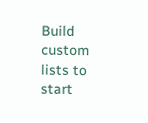Build custom lists to start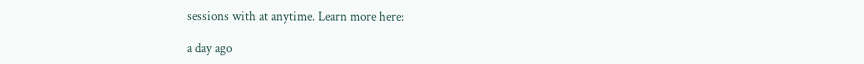sessions with at anytime. Learn more here:

a day ago